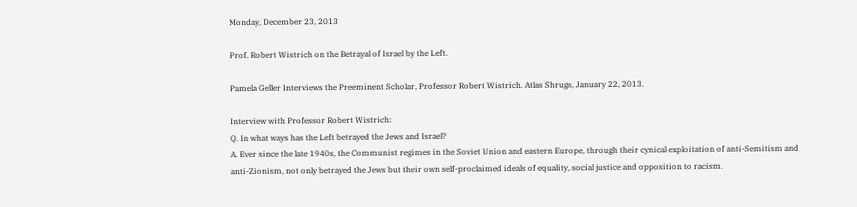Monday, December 23, 2013

Prof. Robert Wistrich on the Betrayal of Israel by the Left.

Pamela Geller Interviews the Preeminent Scholar, Professor Robert Wistrich. Atlas Shrugs, January 22, 2013.

Interview with Professor Robert Wistrich:
Q. In what ways has the Left betrayed the Jews and Israel?
A. Ever since the late 1940s, the Communist regimes in the Soviet Union and eastern Europe, through their cynical exploitation of anti-Semitism and anti-Zionism, not only betrayed the Jews but their own self-proclaimed ideals of equality, social justice and opposition to racism.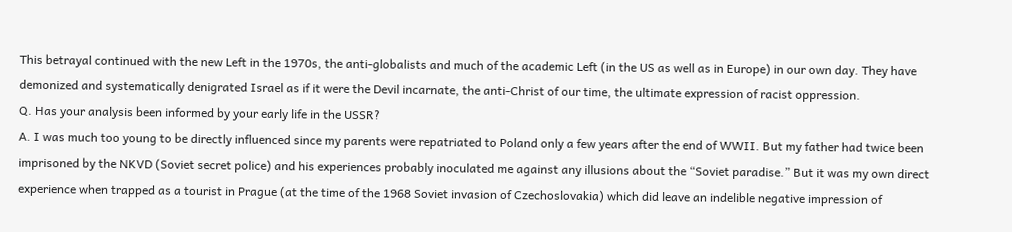This betrayal continued with the new Left in the 1970s, the anti-globalists and much of the academic Left (in the US as well as in Europe) in our own day. They have demonized and systematically denigrated Israel as if it were the Devil incarnate, the anti-Christ of our time, the ultimate expression of racist oppression.
Q. Has your analysis been informed by your early life in the USSR?
A. I was much too young to be directly influenced since my parents were repatriated to Poland only a few years after the end of WWII. But my father had twice been imprisoned by the NKVD (Soviet secret police) and his experiences probably inoculated me against any illusions about the “Soviet paradise.” But it was my own direct experience when trapped as a tourist in Prague (at the time of the 1968 Soviet invasion of Czechoslovakia) which did leave an indelible negative impression of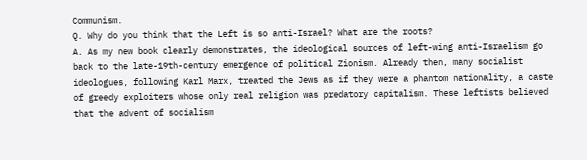Communism.
Q. Why do you think that the Left is so anti-Israel? What are the roots?
A. As my new book clearly demonstrates, the ideological sources of left-wing anti-Israelism go back to the late-19th-century emergence of political Zionism. Already then, many socialist ideologues, following Karl Marx, treated the Jews as if they were a phantom nationality, a caste of greedy exploiters whose only real religion was predatory capitalism. These leftists believed that the advent of socialism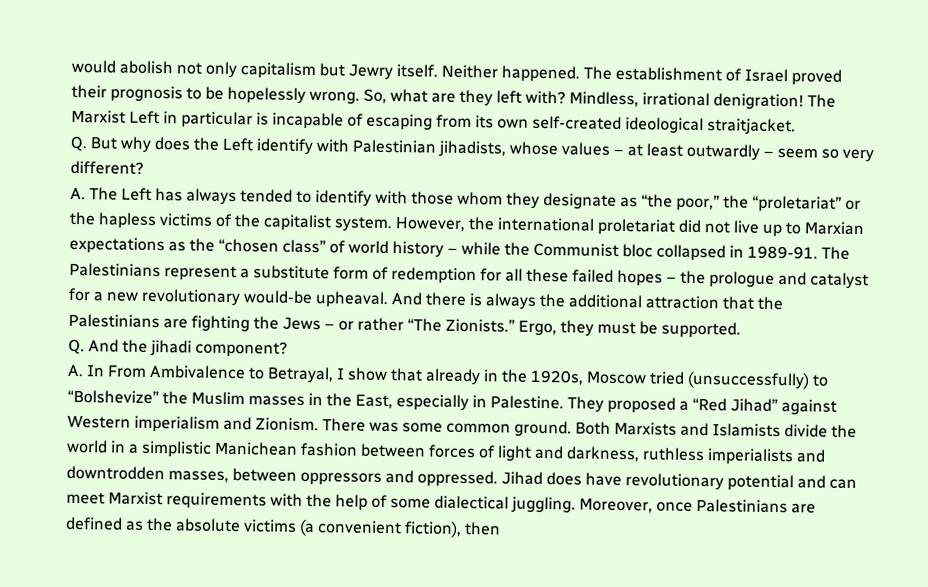would abolish not only capitalism but Jewry itself. Neither happened. The establishment of Israel proved their prognosis to be hopelessly wrong. So, what are they left with? Mindless, irrational denigration! The Marxist Left in particular is incapable of escaping from its own self-created ideological straitjacket.
Q. But why does the Left identify with Palestinian jihadists, whose values – at least outwardly – seem so very different?
A. The Left has always tended to identify with those whom they designate as “the poor,” the “proletariat” or the hapless victims of the capitalist system. However, the international proletariat did not live up to Marxian expectations as the “chosen class” of world history – while the Communist bloc collapsed in 1989-91. The Palestinians represent a substitute form of redemption for all these failed hopes – the prologue and catalyst for a new revolutionary would-be upheaval. And there is always the additional attraction that the Palestinians are fighting the Jews – or rather “The Zionists.” Ergo, they must be supported.
Q. And the jihadi component?
A. In From Ambivalence to Betrayal, I show that already in the 1920s, Moscow tried (unsuccessfully) to “Bolshevize” the Muslim masses in the East, especially in Palestine. They proposed a “Red Jihad” against Western imperialism and Zionism. There was some common ground. Both Marxists and Islamists divide the world in a simplistic Manichean fashion between forces of light and darkness, ruthless imperialists and downtrodden masses, between oppressors and oppressed. Jihad does have revolutionary potential and can meet Marxist requirements with the help of some dialectical juggling. Moreover, once Palestinians are defined as the absolute victims (a convenient fiction), then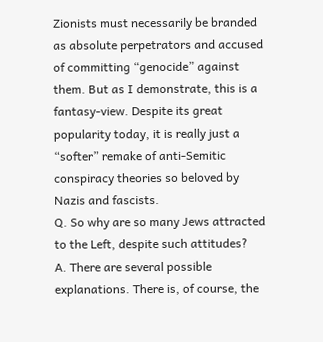Zionists must necessarily be branded as absolute perpetrators and accused of committing “genocide” against them. But as I demonstrate, this is a fantasy-view. Despite its great popularity today, it is really just a “softer” remake of anti-Semitic conspiracy theories so beloved by Nazis and fascists.
Q. So why are so many Jews attracted to the Left, despite such attitudes?
A. There are several possible explanations. There is, of course, the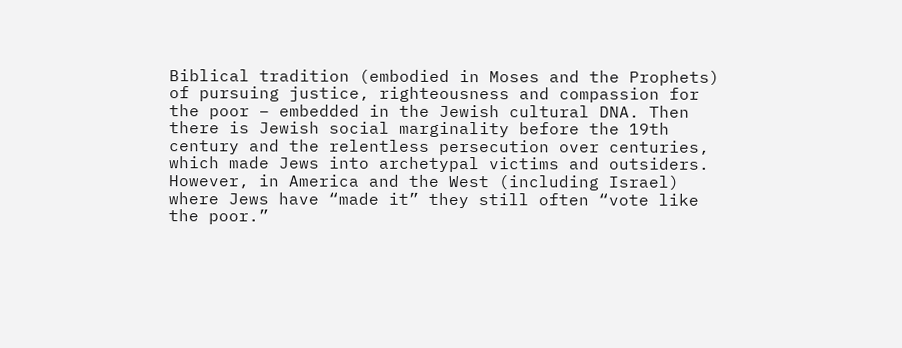Biblical tradition (embodied in Moses and the Prophets) of pursuing justice, righteousness and compassion for the poor – embedded in the Jewish cultural DNA. Then there is Jewish social marginality before the 19th century and the relentless persecution over centuries, which made Jews into archetypal victims and outsiders. However, in America and the West (including Israel) where Jews have “made it” they still often “vote like the poor.”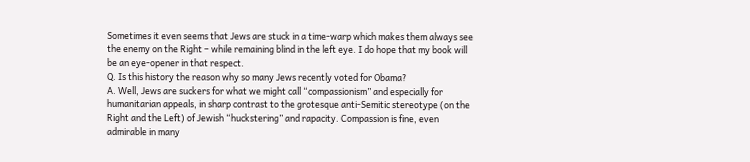Sometimes it even seems that Jews are stuck in a time-warp which makes them always see the enemy on the Right – while remaining blind in the left eye. I do hope that my book will be an eye-opener in that respect.
Q. Is this history the reason why so many Jews recently voted for Obama?
A. Well, Jews are suckers for what we might call “compassionism” and especially for humanitarian appeals, in sharp contrast to the grotesque anti-Semitic stereotype (on the Right and the Left) of Jewish “huckstering” and rapacity. Compassion is fine, even admirable in many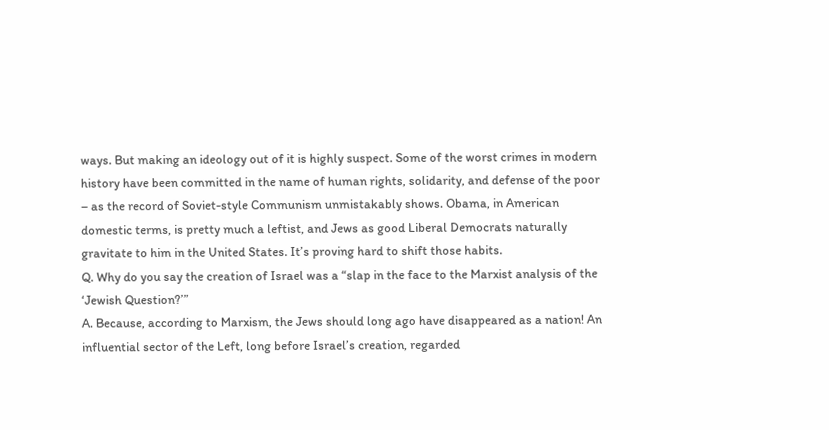ways. But making an ideology out of it is highly suspect. Some of the worst crimes in modern history have been committed in the name of human rights, solidarity, and defense of the poor – as the record of Soviet-style Communism unmistakably shows. Obama, in American domestic terms, is pretty much a leftist, and Jews as good Liberal Democrats naturally gravitate to him in the United States. It’s proving hard to shift those habits.
Q. Why do you say the creation of Israel was a “slap in the face to the Marxist analysis of the ‘Jewish Question?’”
A. Because, according to Marxism, the Jews should long ago have disappeared as a nation! An influential sector of the Left, long before Israel’s creation, regarded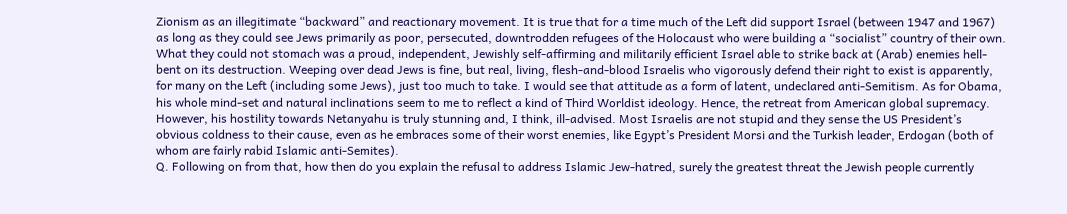Zionism as an illegitimate “backward” and reactionary movement. It is true that for a time much of the Left did support Israel (between 1947 and 1967) as long as they could see Jews primarily as poor, persecuted, downtrodden refugees of the Holocaust who were building a “socialist” country of their own. What they could not stomach was a proud, independent, Jewishly self-affirming and militarily efficient Israel able to strike back at (Arab) enemies hell-bent on its destruction. Weeping over dead Jews is fine, but real, living, flesh-and-blood Israelis who vigorously defend their right to exist is apparently, for many on the Left (including some Jews), just too much to take. I would see that attitude as a form of latent, undeclared anti-Semitism. As for Obama, his whole mind-set and natural inclinations seem to me to reflect a kind of Third Worldist ideology. Hence, the retreat from American global supremacy. However, his hostility towards Netanyahu is truly stunning and, I think, ill-advised. Most Israelis are not stupid and they sense the US President’s obvious coldness to their cause, even as he embraces some of their worst enemies, like Egypt’s President Morsi and the Turkish leader, Erdogan (both of whom are fairly rabid Islamic anti-Semites).
Q. Following on from that, how then do you explain the refusal to address Islamic Jew-hatred, surely the greatest threat the Jewish people currently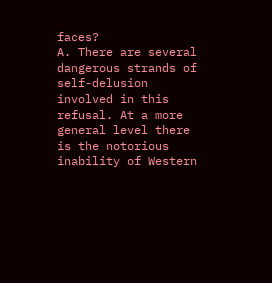faces?
A. There are several dangerous strands of self-delusion involved in this refusal. At a more general level there is the notorious inability of Western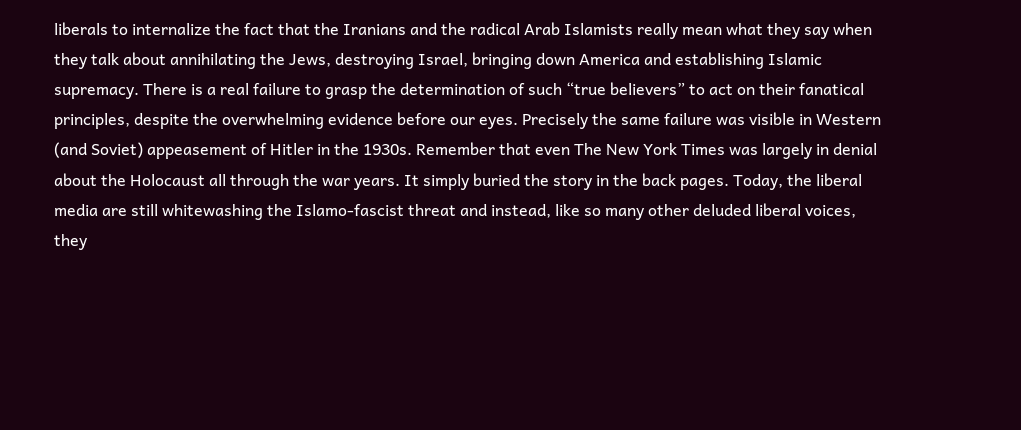liberals to internalize the fact that the Iranians and the radical Arab Islamists really mean what they say when they talk about annihilating the Jews, destroying Israel, bringing down America and establishing Islamic supremacy. There is a real failure to grasp the determination of such “true believers” to act on their fanatical principles, despite the overwhelming evidence before our eyes. Precisely the same failure was visible in Western (and Soviet) appeasement of Hitler in the 1930s. Remember that even The New York Times was largely in denial about the Holocaust all through the war years. It simply buried the story in the back pages. Today, the liberal media are still whitewashing the Islamo-fascist threat and instead, like so many other deluded liberal voices, they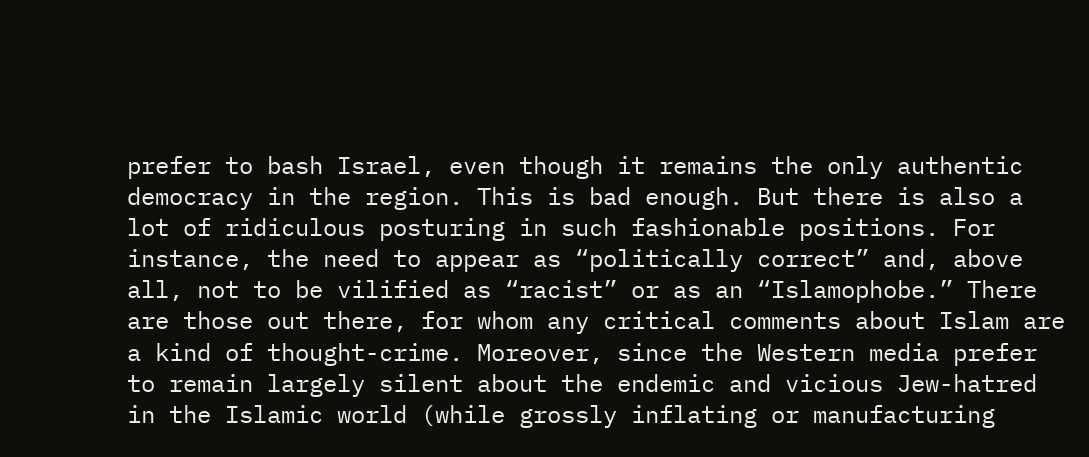prefer to bash Israel, even though it remains the only authentic democracy in the region. This is bad enough. But there is also a lot of ridiculous posturing in such fashionable positions. For instance, the need to appear as “politically correct” and, above all, not to be vilified as “racist” or as an “Islamophobe.” There are those out there, for whom any critical comments about Islam are a kind of thought-crime. Moreover, since the Western media prefer to remain largely silent about the endemic and vicious Jew-hatred in the Islamic world (while grossly inflating or manufacturing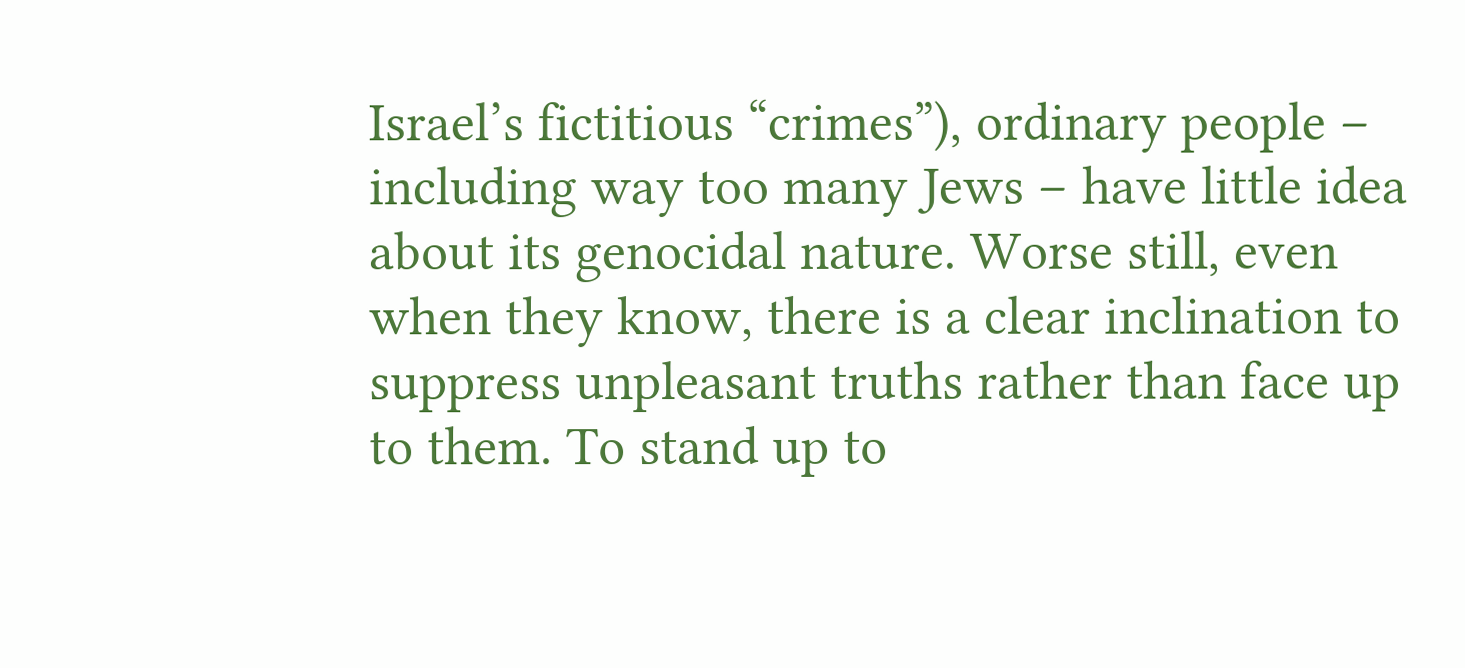Israel’s fictitious “crimes”), ordinary people – including way too many Jews – have little idea about its genocidal nature. Worse still, even when they know, there is a clear inclination to suppress unpleasant truths rather than face up to them. To stand up to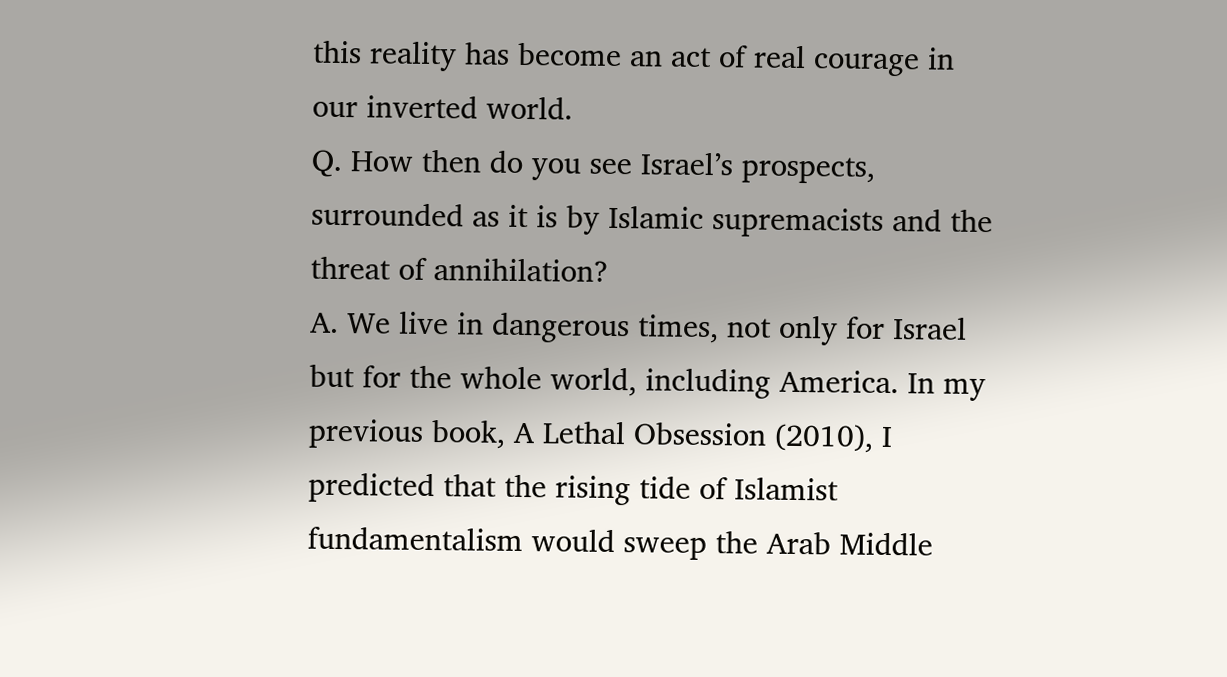this reality has become an act of real courage in our inverted world.
Q. How then do you see Israel’s prospects, surrounded as it is by Islamic supremacists and the threat of annihilation?
A. We live in dangerous times, not only for Israel but for the whole world, including America. In my previous book, A Lethal Obsession (2010), I predicted that the rising tide of Islamist fundamentalism would sweep the Arab Middle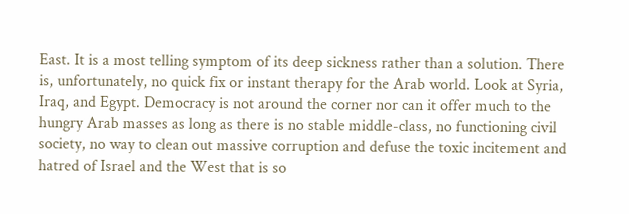East. It is a most telling symptom of its deep sickness rather than a solution. There is, unfortunately, no quick fix or instant therapy for the Arab world. Look at Syria, Iraq, and Egypt. Democracy is not around the corner nor can it offer much to the hungry Arab masses as long as there is no stable middle-class, no functioning civil society, no way to clean out massive corruption and defuse the toxic incitement and hatred of Israel and the West that is so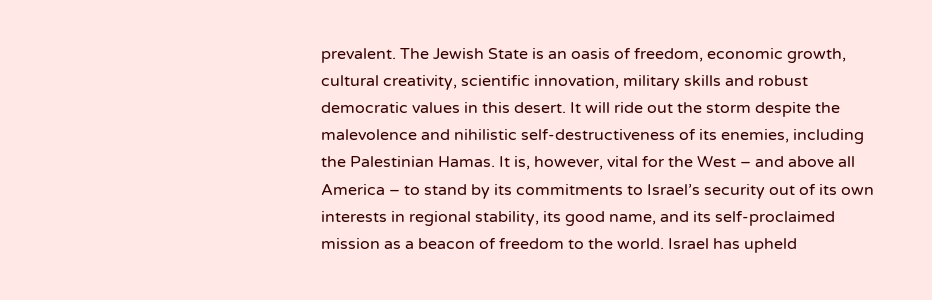prevalent. The Jewish State is an oasis of freedom, economic growth, cultural creativity, scientific innovation, military skills and robust democratic values in this desert. It will ride out the storm despite the malevolence and nihilistic self-destructiveness of its enemies, including the Palestinian Hamas. It is, however, vital for the West – and above all America – to stand by its commitments to Israel’s security out of its own interests in regional stability, its good name, and its self-proclaimed mission as a beacon of freedom to the world. Israel has upheld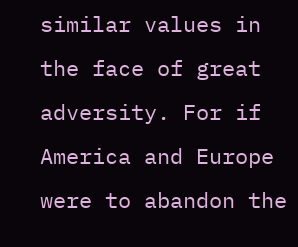similar values in the face of great adversity. For if America and Europe were to abandon the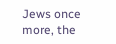Jews once more, the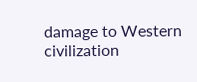damage to Western civilization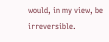would, in my view, be irreversible.